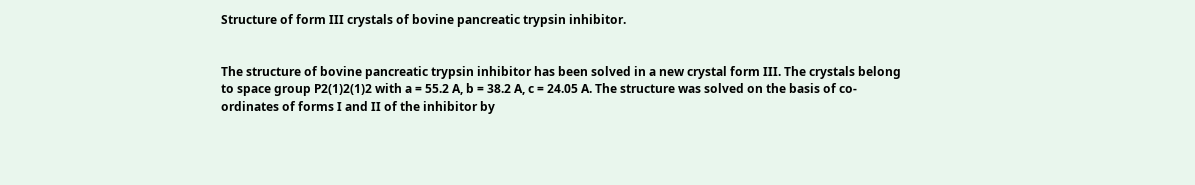Structure of form III crystals of bovine pancreatic trypsin inhibitor.


The structure of bovine pancreatic trypsin inhibitor has been solved in a new crystal form III. The crystals belong to space group P2(1)2(1)2 with a = 55.2 A, b = 38.2 A, c = 24.05 A. The structure was solved on the basis of co-ordinates of forms I and II of the inhibitor by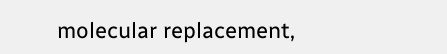molecular replacement,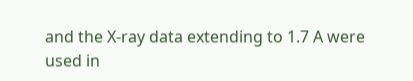and the X-ray data extending to 1.7 A were used in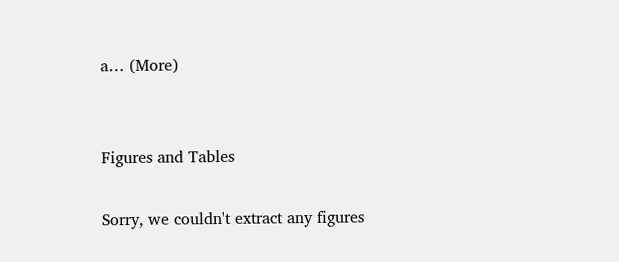a… (More)


Figures and Tables

Sorry, we couldn't extract any figures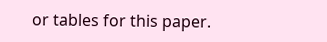or tables for this paper.